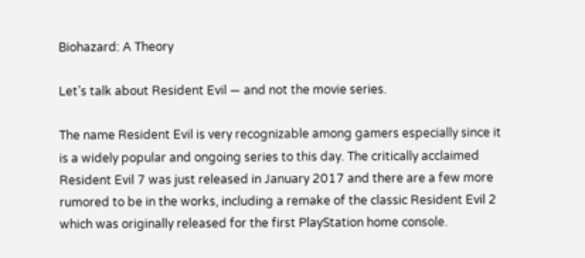Biohazard: A Theory

Let’s talk about Resident Evil — and not the movie series.

The name Resident Evil is very recognizable among gamers especially since it is a widely popular and ongoing series to this day. The critically acclaimed Resident Evil 7 was just released in January 2017 and there are a few more rumored to be in the works, including a remake of the classic Resident Evil 2 which was originally released for the first PlayStation home console.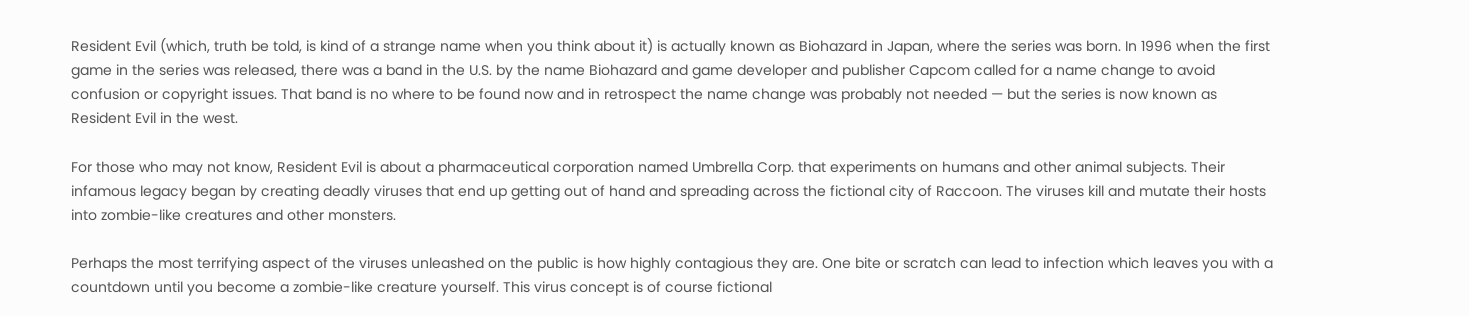Resident Evil (which, truth be told, is kind of a strange name when you think about it) is actually known as Biohazard in Japan, where the series was born. In 1996 when the first game in the series was released, there was a band in the U.S. by the name Biohazard and game developer and publisher Capcom called for a name change to avoid confusion or copyright issues. That band is no where to be found now and in retrospect the name change was probably not needed — but the series is now known as Resident Evil in the west.

For those who may not know, Resident Evil is about a pharmaceutical corporation named Umbrella Corp. that experiments on humans and other animal subjects. Their infamous legacy began by creating deadly viruses that end up getting out of hand and spreading across the fictional city of Raccoon. The viruses kill and mutate their hosts into zombie-like creatures and other monsters.

Perhaps the most terrifying aspect of the viruses unleashed on the public is how highly contagious they are. One bite or scratch can lead to infection which leaves you with a countdown until you become a zombie-like creature yourself. This virus concept is of course fictional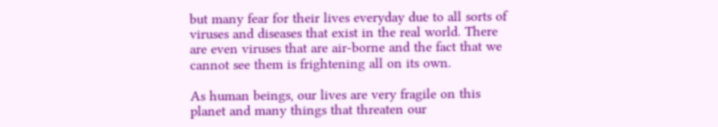but many fear for their lives everyday due to all sorts of viruses and diseases that exist in the real world. There are even viruses that are air-borne and the fact that we cannot see them is frightening all on its own.

As human beings, our lives are very fragile on this planet and many things that threaten our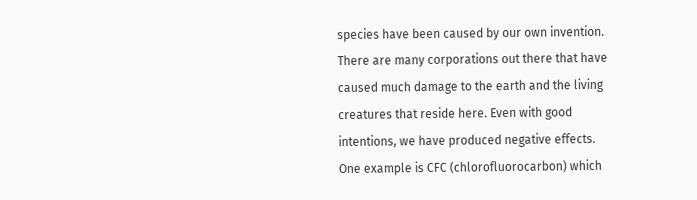species have been caused by our own invention. There are many corporations out there that have caused much damage to the earth and the living creatures that reside here. Even with good intentions, we have produced negative effects. One example is CFC (chlorofluorocarbon) which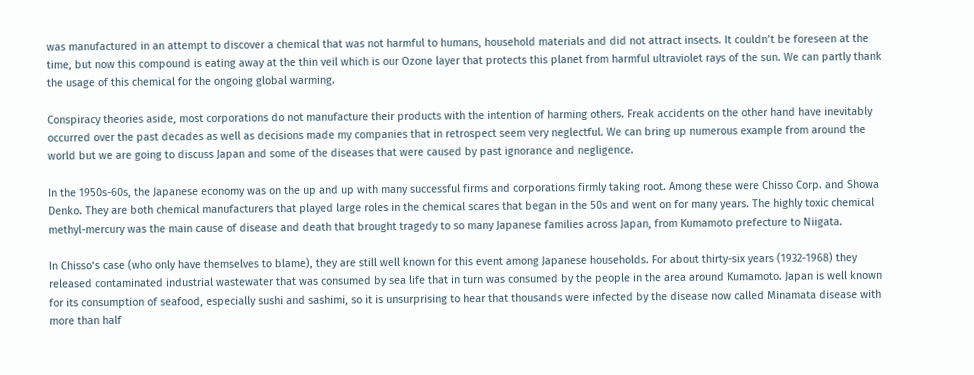was manufactured in an attempt to discover a chemical that was not harmful to humans, household materials and did not attract insects. It couldn’t be foreseen at the time, but now this compound is eating away at the thin veil which is our Ozone layer that protects this planet from harmful ultraviolet rays of the sun. We can partly thank the usage of this chemical for the ongoing global warming.

Conspiracy theories aside, most corporations do not manufacture their products with the intention of harming others. Freak accidents on the other hand have inevitably occurred over the past decades as well as decisions made my companies that in retrospect seem very neglectful. We can bring up numerous example from around the world but we are going to discuss Japan and some of the diseases that were caused by past ignorance and negligence.

In the 1950s-60s, the Japanese economy was on the up and up with many successful firms and corporations firmly taking root. Among these were Chisso Corp. and Showa Denko. They are both chemical manufacturers that played large roles in the chemical scares that began in the 50s and went on for many years. The highly toxic chemical methyl-mercury was the main cause of disease and death that brought tragedy to so many Japanese families across Japan, from Kumamoto prefecture to Niigata.

In Chisso‘s case (who only have themselves to blame), they are still well known for this event among Japanese households. For about thirty-six years (1932-1968) they released contaminated industrial wastewater that was consumed by sea life that in turn was consumed by the people in the area around Kumamoto. Japan is well known for its consumption of seafood, especially sushi and sashimi, so it is unsurprising to hear that thousands were infected by the disease now called Minamata disease with more than half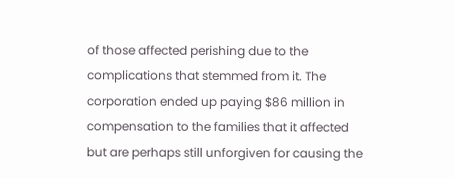of those affected perishing due to the complications that stemmed from it. The corporation ended up paying $86 million in compensation to the families that it affected but are perhaps still unforgiven for causing the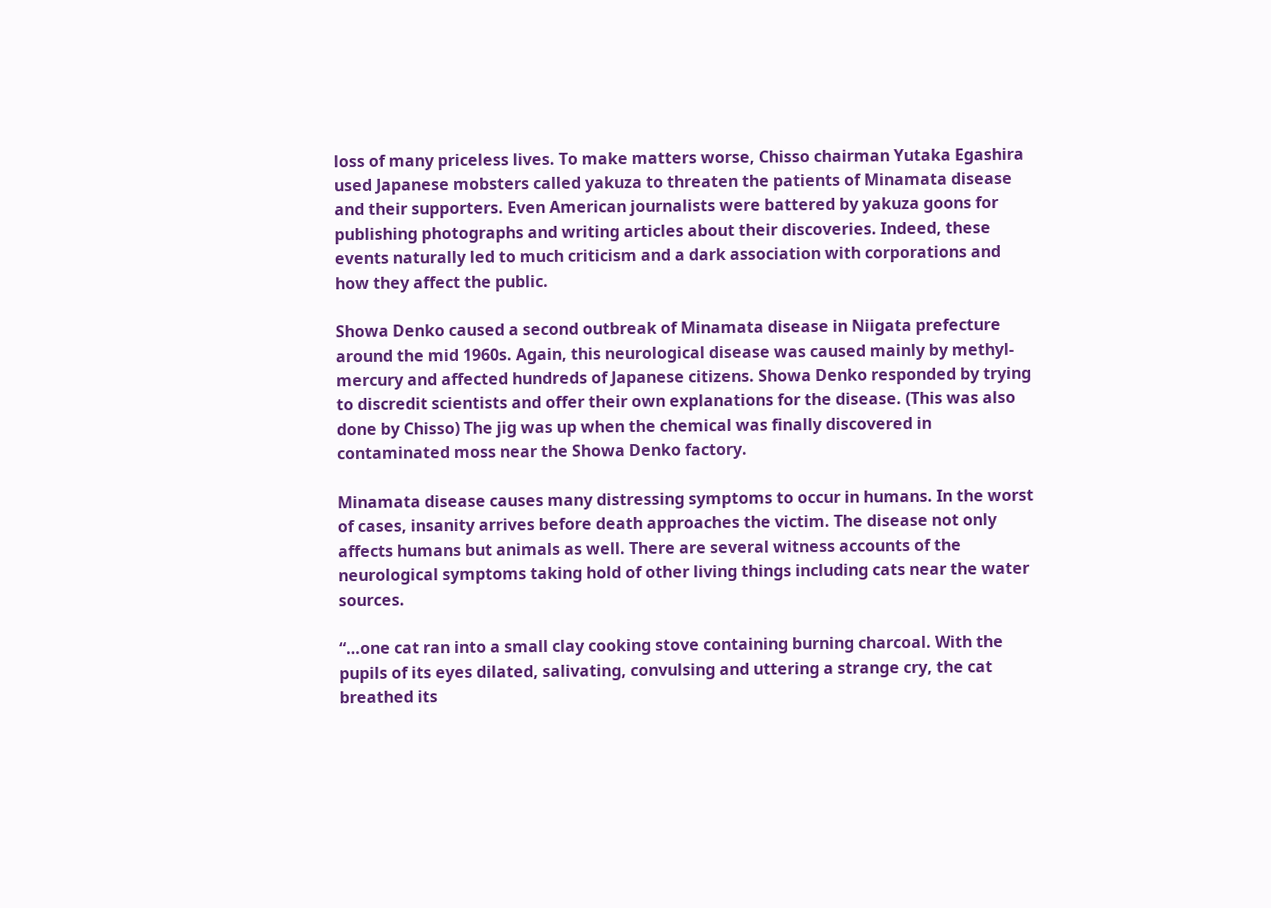loss of many priceless lives. To make matters worse, Chisso chairman Yutaka Egashira used Japanese mobsters called yakuza to threaten the patients of Minamata disease and their supporters. Even American journalists were battered by yakuza goons for publishing photographs and writing articles about their discoveries. Indeed, these events naturally led to much criticism and a dark association with corporations and how they affect the public.

Showa Denko caused a second outbreak of Minamata disease in Niigata prefecture around the mid 1960s. Again, this neurological disease was caused mainly by methyl-mercury and affected hundreds of Japanese citizens. Showa Denko responded by trying to discredit scientists and offer their own explanations for the disease. (This was also done by Chisso) The jig was up when the chemical was finally discovered in contaminated moss near the Showa Denko factory.

Minamata disease causes many distressing symptoms to occur in humans. In the worst of cases, insanity arrives before death approaches the victim. The disease not only affects humans but animals as well. There are several witness accounts of the neurological symptoms taking hold of other living things including cats near the water sources.

“…one cat ran into a small clay cooking stove containing burning charcoal. With the pupils of its eyes dilated, salivating, convulsing and uttering a strange cry, the cat breathed its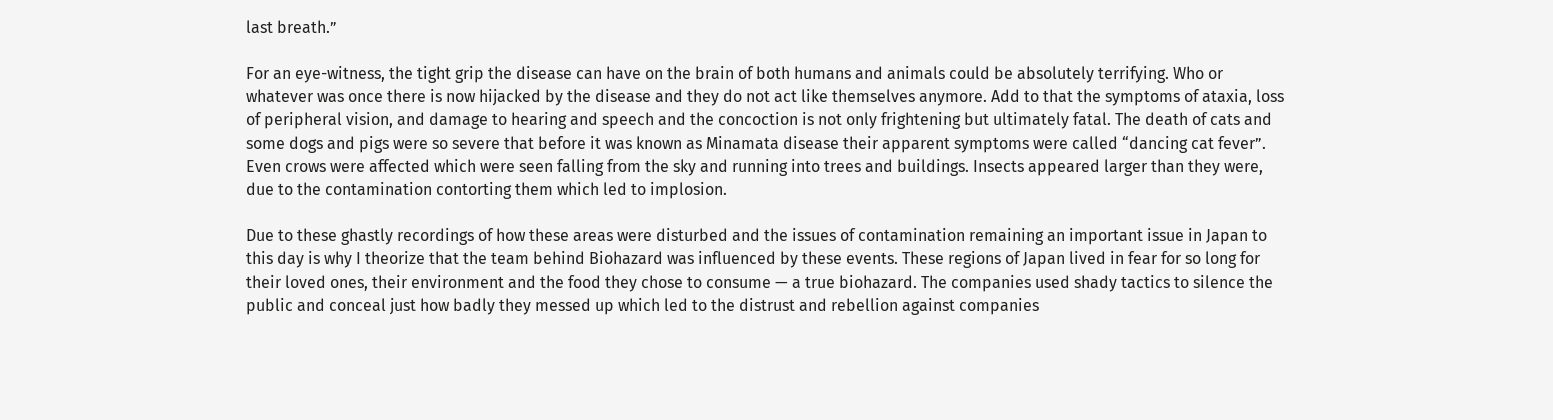last breath.”

For an eye-witness, the tight grip the disease can have on the brain of both humans and animals could be absolutely terrifying. Who or whatever was once there is now hijacked by the disease and they do not act like themselves anymore. Add to that the symptoms of ataxia, loss of peripheral vision, and damage to hearing and speech and the concoction is not only frightening but ultimately fatal. The death of cats and some dogs and pigs were so severe that before it was known as Minamata disease their apparent symptoms were called “dancing cat fever”.  Even crows were affected which were seen falling from the sky and running into trees and buildings. Insects appeared larger than they were, due to the contamination contorting them which led to implosion.

Due to these ghastly recordings of how these areas were disturbed and the issues of contamination remaining an important issue in Japan to this day is why I theorize that the team behind Biohazard was influenced by these events. These regions of Japan lived in fear for so long for their loved ones, their environment and the food they chose to consume — a true biohazard. The companies used shady tactics to silence the public and conceal just how badly they messed up which led to the distrust and rebellion against companies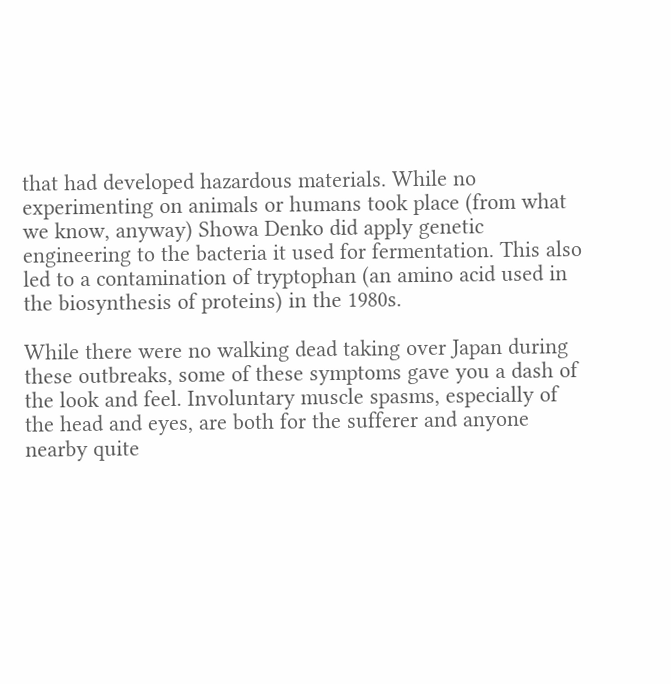that had developed hazardous materials. While no experimenting on animals or humans took place (from what we know, anyway) Showa Denko did apply genetic engineering to the bacteria it used for fermentation. This also led to a contamination of tryptophan (an amino acid used in the biosynthesis of proteins) in the 1980s.

While there were no walking dead taking over Japan during these outbreaks, some of these symptoms gave you a dash of the look and feel. Involuntary muscle spasms, especially of the head and eyes, are both for the sufferer and anyone nearby quite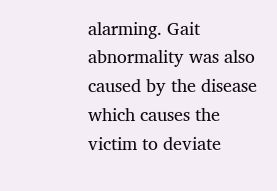alarming. Gait abnormality was also caused by the disease which causes the victim to deviate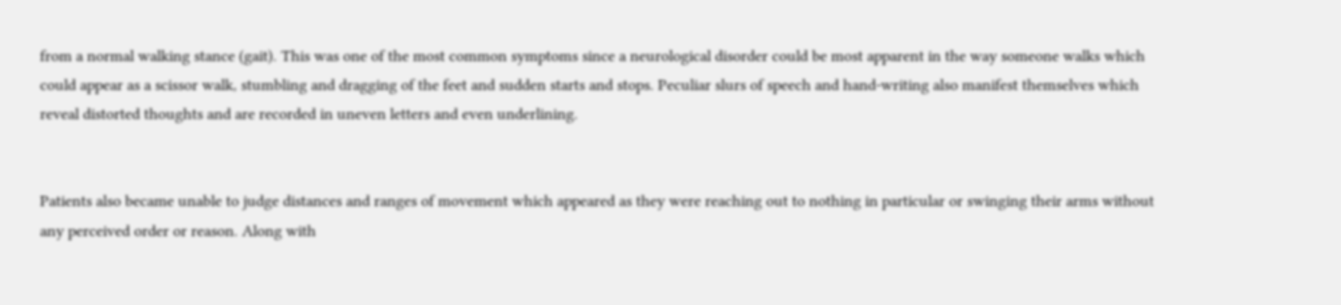from a normal walking stance (gait). This was one of the most common symptoms since a neurological disorder could be most apparent in the way someone walks which could appear as a scissor walk, stumbling and dragging of the feet and sudden starts and stops. Peculiar slurs of speech and hand-writing also manifest themselves which reveal distorted thoughts and are recorded in uneven letters and even underlining.


Patients also became unable to judge distances and ranges of movement which appeared as they were reaching out to nothing in particular or swinging their arms without any perceived order or reason. Along with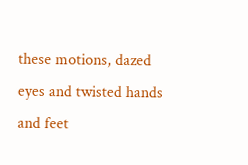these motions, dazed eyes and twisted hands and feet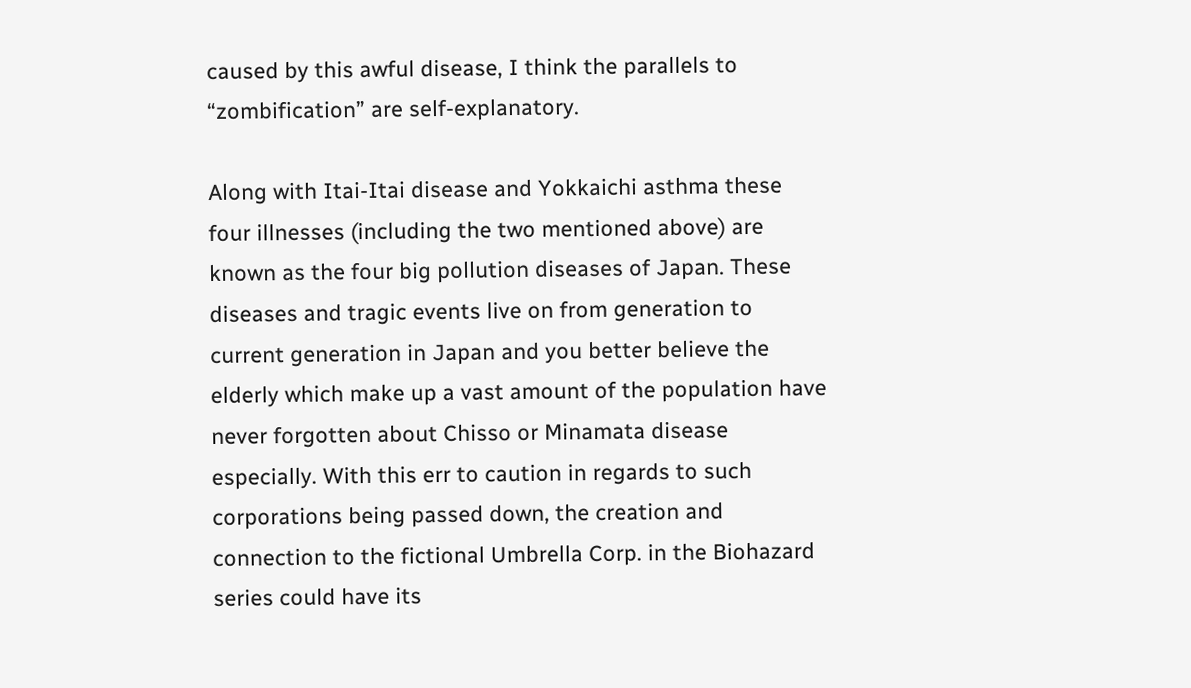caused by this awful disease, I think the parallels to “zombification” are self-explanatory.

Along with Itai-Itai disease and Yokkaichi asthma these four illnesses (including the two mentioned above) are known as the four big pollution diseases of Japan. These diseases and tragic events live on from generation to current generation in Japan and you better believe the elderly which make up a vast amount of the population have never forgotten about Chisso or Minamata disease especially. With this err to caution in regards to such corporations being passed down, the creation and connection to the fictional Umbrella Corp. in the Biohazard series could have its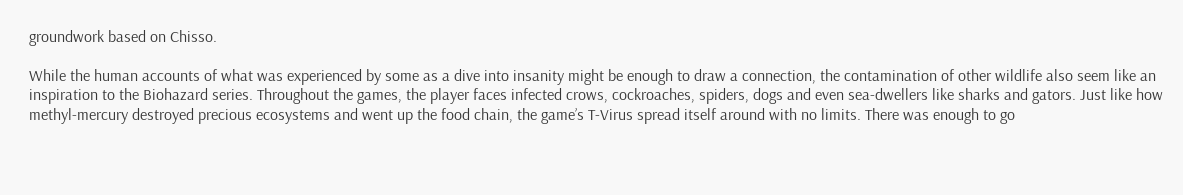groundwork based on Chisso.

While the human accounts of what was experienced by some as a dive into insanity might be enough to draw a connection, the contamination of other wildlife also seem like an inspiration to the Biohazard series. Throughout the games, the player faces infected crows, cockroaches, spiders, dogs and even sea-dwellers like sharks and gators. Just like how methyl-mercury destroyed precious ecosystems and went up the food chain, the game’s T-Virus spread itself around with no limits. There was enough to go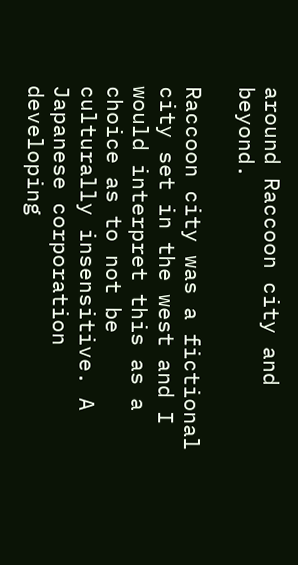around Raccoon city and beyond.

Raccoon city was a fictional city set in the west and I would interpret this as a choice as to not be culturally insensitive. A Japanese corporation developing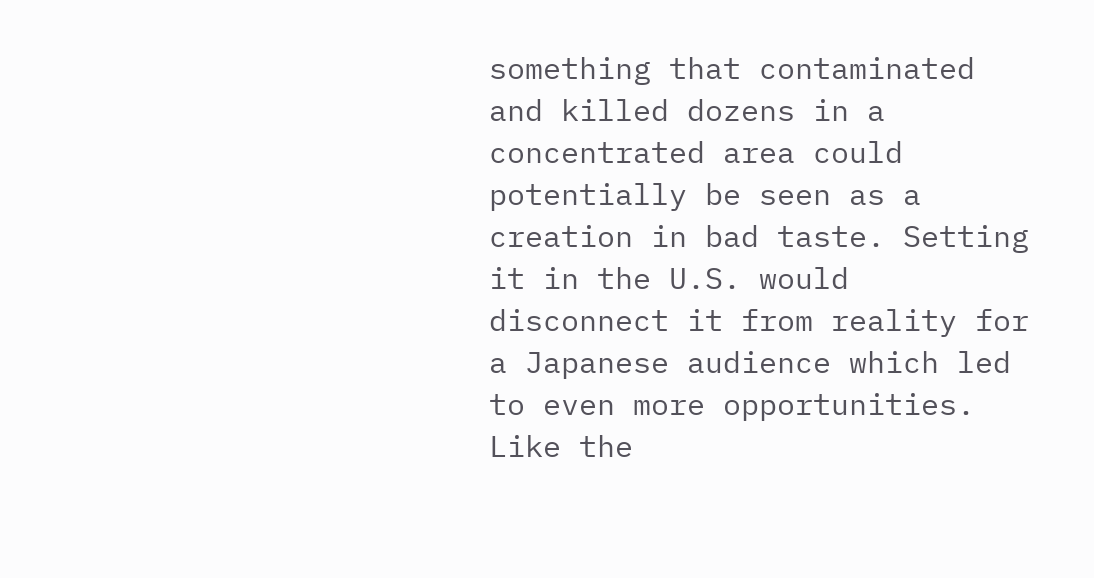something that contaminated and killed dozens in a concentrated area could potentially be seen as a creation in bad taste. Setting it in the U.S. would disconnect it from reality for a Japanese audience which led to even more opportunities. Like the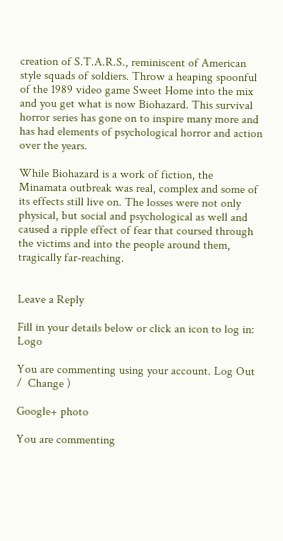creation of S.T.A.R.S., reminiscent of American style squads of soldiers. Throw a heaping spoonful of the 1989 video game Sweet Home into the mix and you get what is now Biohazard. This survival horror series has gone on to inspire many more and has had elements of psychological horror and action over the years.

While Biohazard is a work of fiction, the Minamata outbreak was real, complex and some of its effects still live on. The losses were not only physical, but social and psychological as well and caused a ripple effect of fear that coursed through the victims and into the people around them, tragically far-reaching.


Leave a Reply

Fill in your details below or click an icon to log in: Logo

You are commenting using your account. Log Out /  Change )

Google+ photo

You are commenting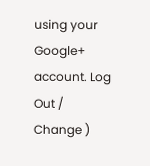using your Google+ account. Log Out /  Change )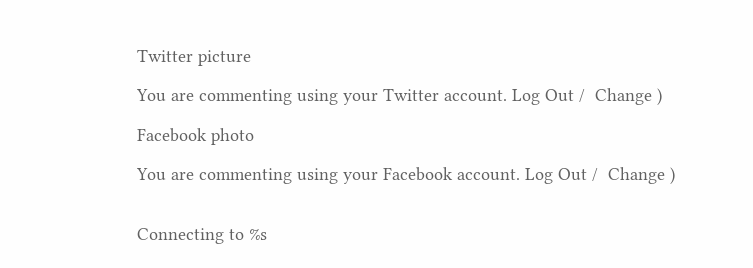Twitter picture

You are commenting using your Twitter account. Log Out /  Change )

Facebook photo

You are commenting using your Facebook account. Log Out /  Change )


Connecting to %s